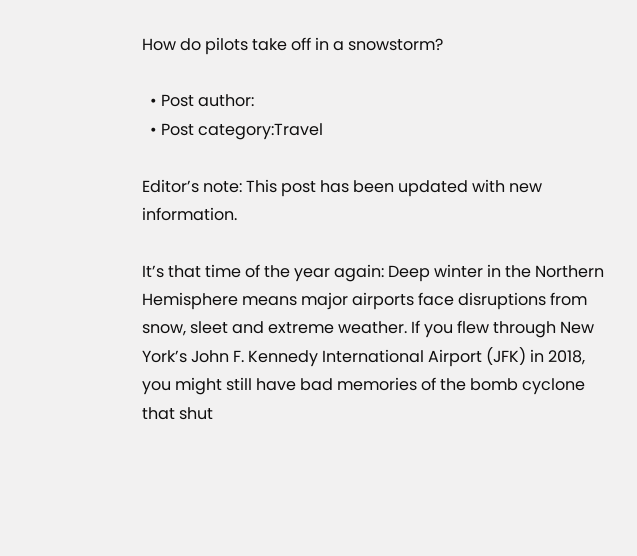How do pilots take off in a snowstorm?

  • Post author:
  • Post category:Travel

Editor’s note: This post has been updated with new information.

It’s that time of the year again: Deep winter in the Northern Hemisphere means major airports face disruptions from snow, sleet and extreme weather. If you flew through New York’s John F. Kennedy International Airport (JFK) in 2018, you might still have bad memories of the bomb cyclone that shut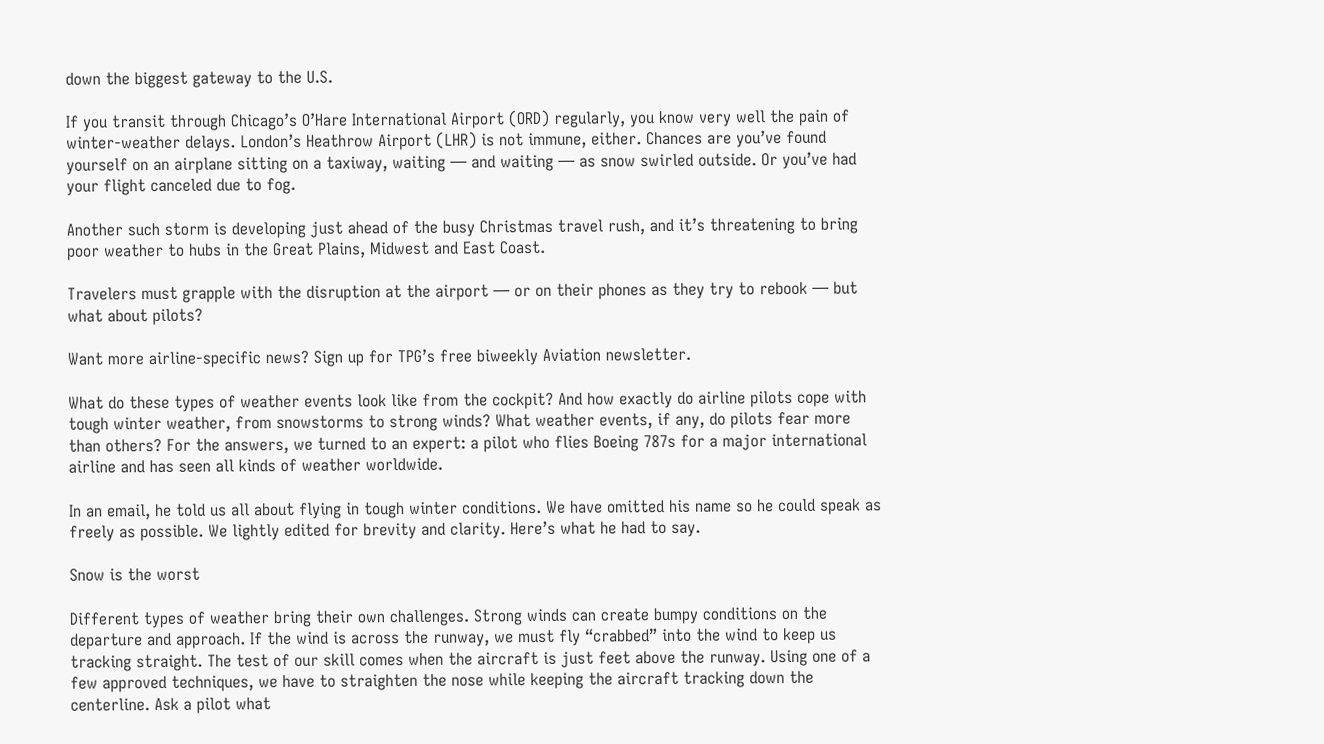down the biggest gateway to the U.S.

If you transit through Chicago’s O’Hare International Airport (ORD) regularly, you know very well the pain of winter-weather delays. London’s Heathrow Airport (LHR) is not immune, either. Chances are you’ve found yourself on an airplane sitting on a taxiway, waiting — and waiting — as snow swirled outside. Or you’ve had your flight canceled due to fog.

Another such storm is developing just ahead of the busy Christmas travel rush, and it’s threatening to bring poor weather to hubs in the Great Plains, Midwest and East Coast.

Travelers must grapple with the disruption at the airport — or on their phones as they try to rebook — but what about pilots?

Want more airline-specific news? Sign up for TPG’s free biweekly Aviation newsletter.

What do these types of weather events look like from the cockpit? And how exactly do airline pilots cope with tough winter weather, from snowstorms to strong winds? What weather events, if any, do pilots fear more than others? For the answers, we turned to an expert: a pilot who flies Boeing 787s for a major international airline and has seen all kinds of weather worldwide.

In an email, he told us all about flying in tough winter conditions. We have omitted his name so he could speak as freely as possible. We lightly edited for brevity and clarity. Here’s what he had to say.

Snow is the worst

Different types of weather bring their own challenges. Strong winds can create bumpy conditions on the departure and approach. If the wind is across the runway, we must fly “crabbed” into the wind to keep us tracking straight. The test of our skill comes when the aircraft is just feet above the runway. Using one of a few approved techniques, we have to straighten the nose while keeping the aircraft tracking down the centerline. Ask a pilot what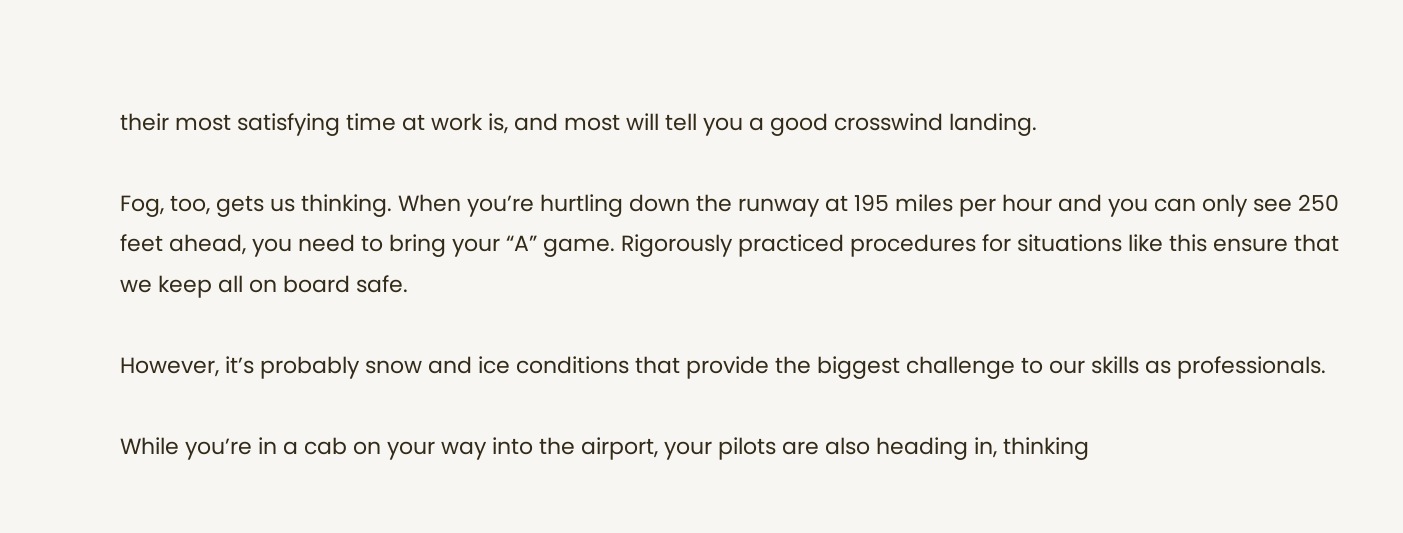their most satisfying time at work is, and most will tell you a good crosswind landing.

Fog, too, gets us thinking. When you’re hurtling down the runway at 195 miles per hour and you can only see 250 feet ahead, you need to bring your “A” game. Rigorously practiced procedures for situations like this ensure that we keep all on board safe.

However, it’s probably snow and ice conditions that provide the biggest challenge to our skills as professionals.

While you’re in a cab on your way into the airport, your pilots are also heading in, thinking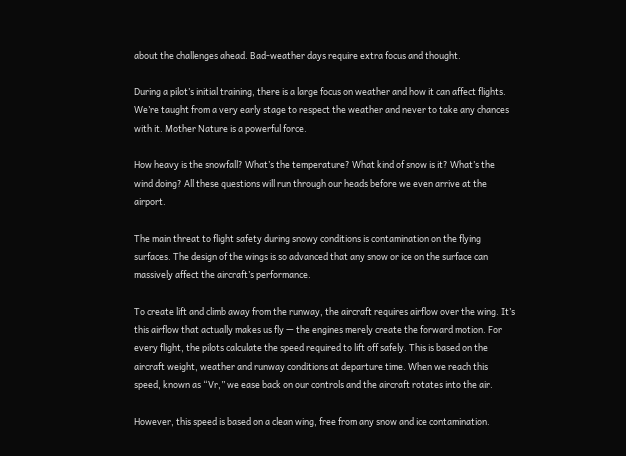about the challenges ahead. Bad-weather days require extra focus and thought.

During a pilot’s initial training, there is a large focus on weather and how it can affect flights. We’re taught from a very early stage to respect the weather and never to take any chances with it. Mother Nature is a powerful force.

How heavy is the snowfall? What’s the temperature? What kind of snow is it? What’s the wind doing? All these questions will run through our heads before we even arrive at the airport.

The main threat to flight safety during snowy conditions is contamination on the flying surfaces. The design of the wings is so advanced that any snow or ice on the surface can massively affect the aircraft’s performance.

To create lift and climb away from the runway, the aircraft requires airflow over the wing. It’s this airflow that actually makes us fly — the engines merely create the forward motion. For every flight, the pilots calculate the speed required to lift off safely. This is based on the aircraft weight, weather and runway conditions at departure time. When we reach this speed, known as “Vr,” we ease back on our controls and the aircraft rotates into the air.

However, this speed is based on a clean wing, free from any snow and ice contamination.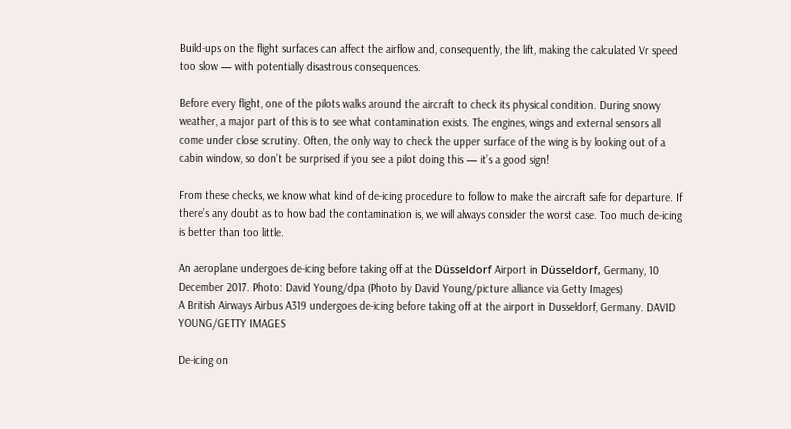Build-ups on the flight surfaces can affect the airflow and, consequently, the lift, making the calculated Vr speed too slow — with potentially disastrous consequences.

Before every flight, one of the pilots walks around the aircraft to check its physical condition. During snowy weather, a major part of this is to see what contamination exists. The engines, wings and external sensors all come under close scrutiny. Often, the only way to check the upper surface of the wing is by looking out of a cabin window, so don’t be surprised if you see a pilot doing this — it’s a good sign!

From these checks, we know what kind of de-icing procedure to follow to make the aircraft safe for departure. If there’s any doubt as to how bad the contamination is, we will always consider the worst case. Too much de-icing is better than too little.

An aeroplane undergoes de-icing before taking off at the Düsseldorf Airport in Düsseldorf, Germany, 10 December 2017. Photo: David Young/dpa (Photo by David Young/picture alliance via Getty Images)
A British Airways Airbus A319 undergoes de-icing before taking off at the airport in Dusseldorf, Germany. DAVID YOUNG/GETTY IMAGES

De-icing on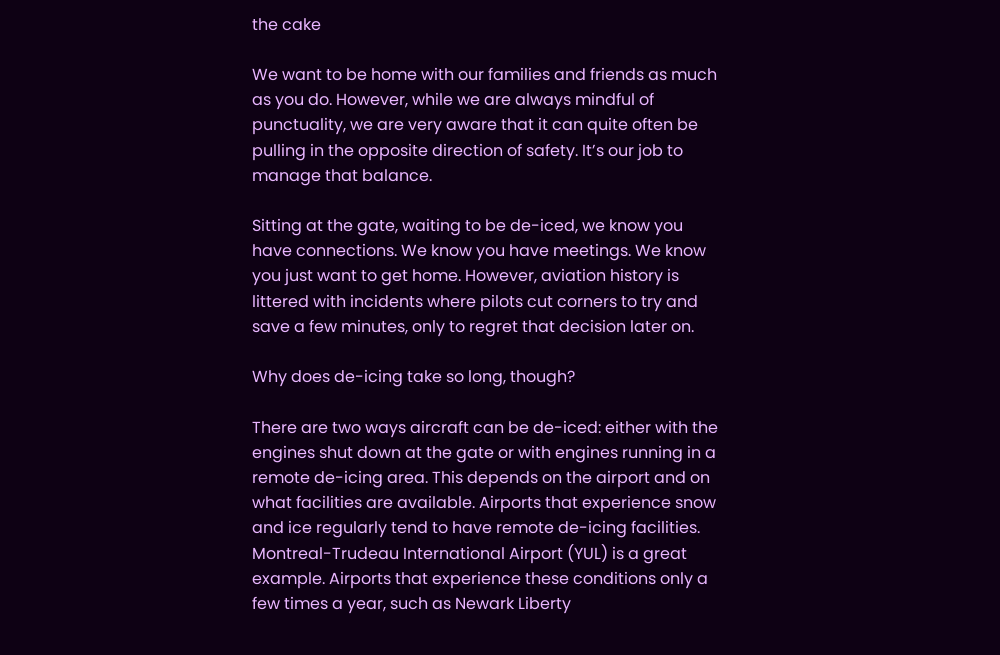the cake

We want to be home with our families and friends as much as you do. However, while we are always mindful of punctuality, we are very aware that it can quite often be pulling in the opposite direction of safety. It’s our job to manage that balance.

Sitting at the gate, waiting to be de-iced, we know you have connections. We know you have meetings. We know you just want to get home. However, aviation history is littered with incidents where pilots cut corners to try and save a few minutes, only to regret that decision later on.

Why does de-icing take so long, though?

There are two ways aircraft can be de-iced: either with the engines shut down at the gate or with engines running in a remote de-icing area. This depends on the airport and on what facilities are available. Airports that experience snow and ice regularly tend to have remote de-icing facilities. Montreal-Trudeau International Airport (YUL) is a great example. Airports that experience these conditions only a few times a year, such as Newark Liberty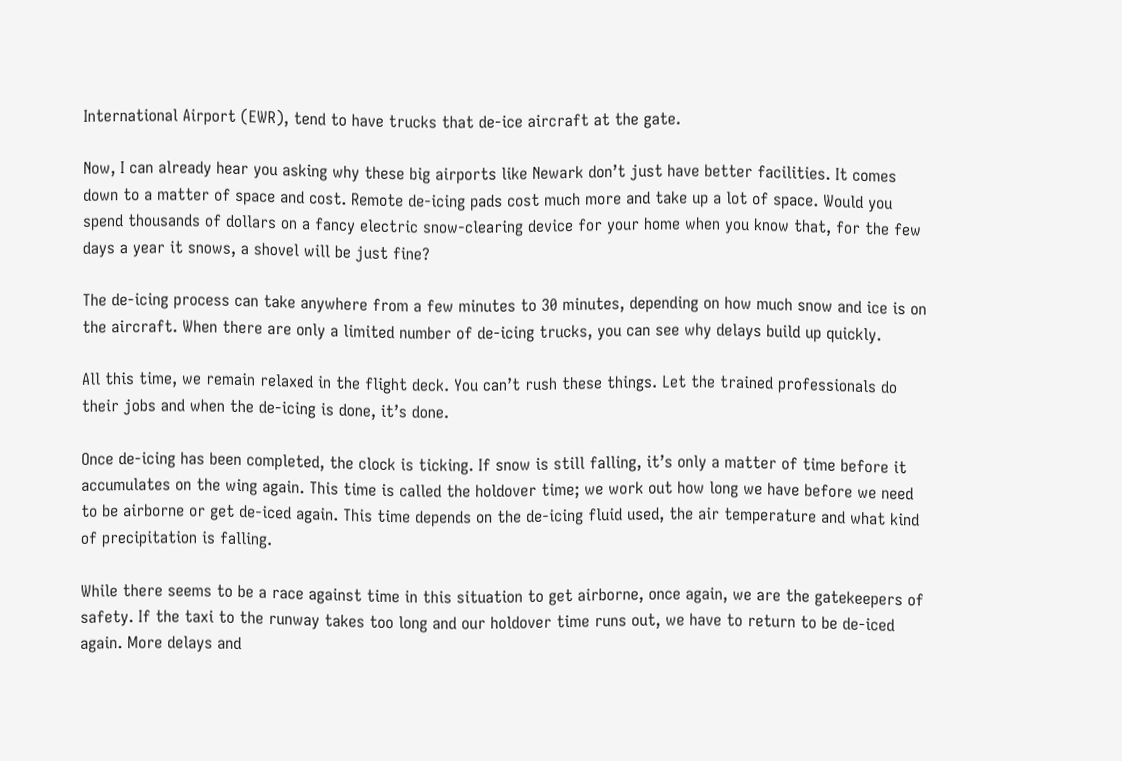International Airport (EWR), tend to have trucks that de-ice aircraft at the gate.

Now, I can already hear you asking why these big airports like Newark don’t just have better facilities. It comes down to a matter of space and cost. Remote de-icing pads cost much more and take up a lot of space. Would you spend thousands of dollars on a fancy electric snow-clearing device for your home when you know that, for the few days a year it snows, a shovel will be just fine?

The de-icing process can take anywhere from a few minutes to 30 minutes, depending on how much snow and ice is on the aircraft. When there are only a limited number of de-icing trucks, you can see why delays build up quickly.

All this time, we remain relaxed in the flight deck. You can’t rush these things. Let the trained professionals do their jobs and when the de-icing is done, it’s done.

Once de-icing has been completed, the clock is ticking. If snow is still falling, it’s only a matter of time before it accumulates on the wing again. This time is called the holdover time; we work out how long we have before we need to be airborne or get de-iced again. This time depends on the de-icing fluid used, the air temperature and what kind of precipitation is falling.

While there seems to be a race against time in this situation to get airborne, once again, we are the gatekeepers of safety. If the taxi to the runway takes too long and our holdover time runs out, we have to return to be de-iced again. More delays and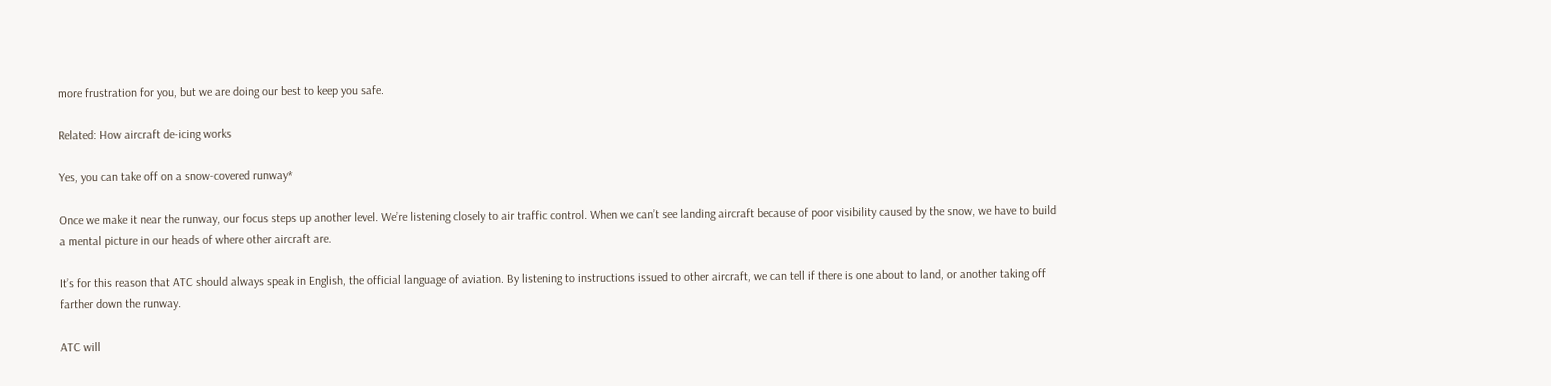more frustration for you, but we are doing our best to keep you safe.

Related: How aircraft de-icing works

Yes, you can take off on a snow-covered runway*

Once we make it near the runway, our focus steps up another level. We’re listening closely to air traffic control. When we can’t see landing aircraft because of poor visibility caused by the snow, we have to build a mental picture in our heads of where other aircraft are.

It’s for this reason that ATC should always speak in English, the official language of aviation. By listening to instructions issued to other aircraft, we can tell if there is one about to land, or another taking off farther down the runway.

ATC will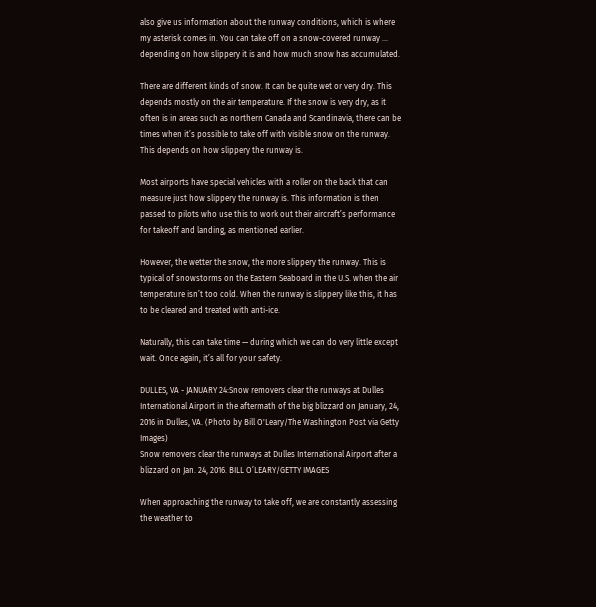also give us information about the runway conditions, which is where my asterisk comes in. You can take off on a snow-covered runway … depending on how slippery it is and how much snow has accumulated.

There are different kinds of snow. It can be quite wet or very dry. This depends mostly on the air temperature. If the snow is very dry, as it often is in areas such as northern Canada and Scandinavia, there can be times when it’s possible to take off with visible snow on the runway. This depends on how slippery the runway is.

Most airports have special vehicles with a roller on the back that can measure just how slippery the runway is. This information is then passed to pilots who use this to work out their aircraft’s performance for takeoff and landing, as mentioned earlier.

However, the wetter the snow, the more slippery the runway. This is typical of snowstorms on the Eastern Seaboard in the U.S. when the air temperature isn’t too cold. When the runway is slippery like this, it has to be cleared and treated with anti-ice.

Naturally, this can take time — during which we can do very little except wait. Once again, it’s all for your safety.

DULLES, VA - JANUARY 24:Snow removers clear the runways at Dulles International Airport in the aftermath of the big blizzard on January, 24, 2016 in Dulles, VA. (Photo by Bill O'Leary/The Washington Post via Getty Images)
Snow removers clear the runways at Dulles International Airport after a blizzard on Jan. 24, 2016. BILL O’LEARY/GETTY IMAGES

When approaching the runway to take off, we are constantly assessing the weather to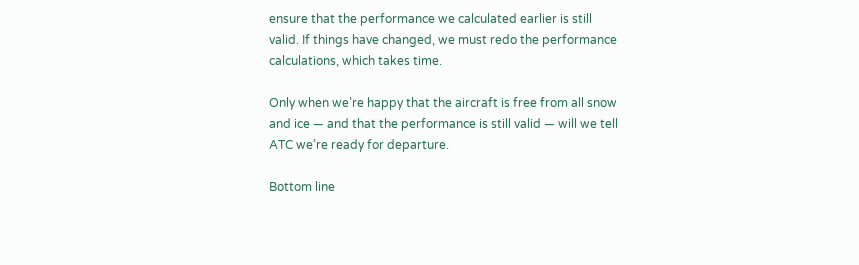ensure that the performance we calculated earlier is still valid. If things have changed, we must redo the performance calculations, which takes time.

Only when we’re happy that the aircraft is free from all snow and ice — and that the performance is still valid — will we tell ATC we’re ready for departure.

Bottom line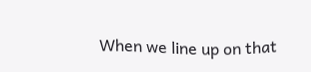When we line up on that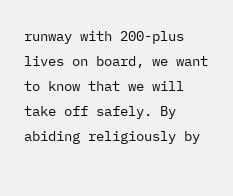runway with 200-plus lives on board, we want to know that we will take off safely. By abiding religiously by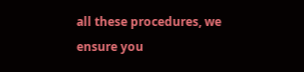all these procedures, we ensure you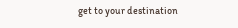get to your destination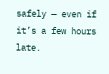safely — even if it’s a few hours late.